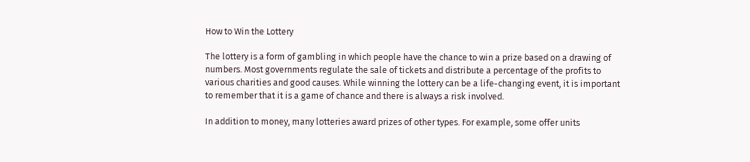How to Win the Lottery

The lottery is a form of gambling in which people have the chance to win a prize based on a drawing of numbers. Most governments regulate the sale of tickets and distribute a percentage of the profits to various charities and good causes. While winning the lottery can be a life-changing event, it is important to remember that it is a game of chance and there is always a risk involved.

In addition to money, many lotteries award prizes of other types. For example, some offer units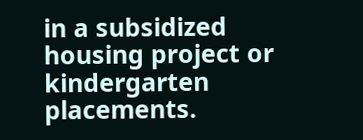in a subsidized housing project or kindergarten placements.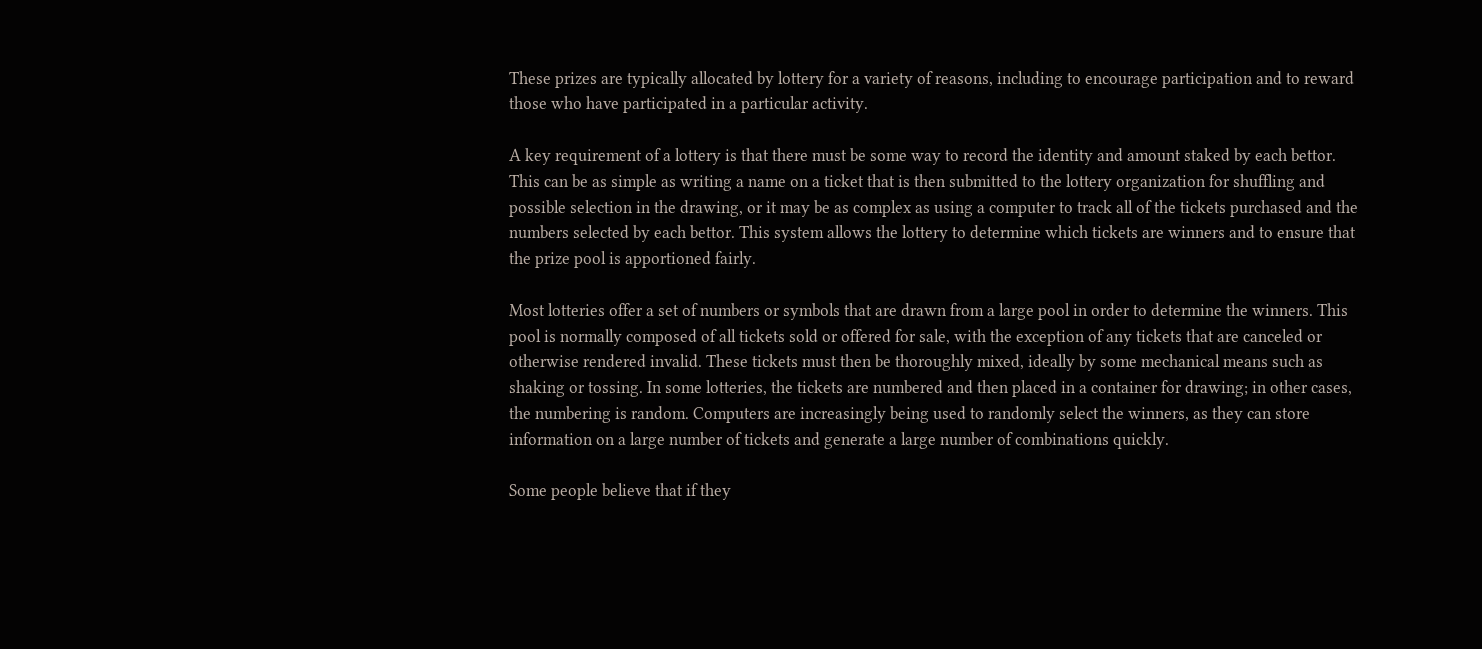These prizes are typically allocated by lottery for a variety of reasons, including to encourage participation and to reward those who have participated in a particular activity.

A key requirement of a lottery is that there must be some way to record the identity and amount staked by each bettor. This can be as simple as writing a name on a ticket that is then submitted to the lottery organization for shuffling and possible selection in the drawing, or it may be as complex as using a computer to track all of the tickets purchased and the numbers selected by each bettor. This system allows the lottery to determine which tickets are winners and to ensure that the prize pool is apportioned fairly.

Most lotteries offer a set of numbers or symbols that are drawn from a large pool in order to determine the winners. This pool is normally composed of all tickets sold or offered for sale, with the exception of any tickets that are canceled or otherwise rendered invalid. These tickets must then be thoroughly mixed, ideally by some mechanical means such as shaking or tossing. In some lotteries, the tickets are numbered and then placed in a container for drawing; in other cases, the numbering is random. Computers are increasingly being used to randomly select the winners, as they can store information on a large number of tickets and generate a large number of combinations quickly.

Some people believe that if they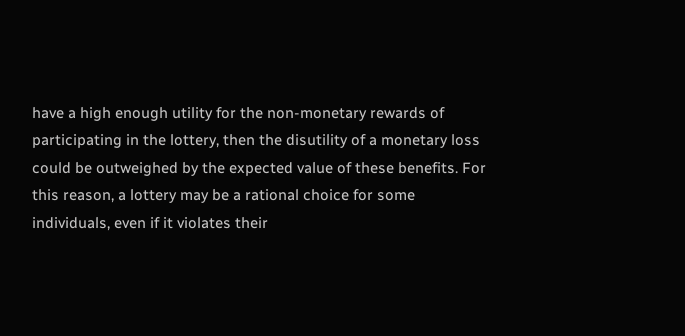have a high enough utility for the non-monetary rewards of participating in the lottery, then the disutility of a monetary loss could be outweighed by the expected value of these benefits. For this reason, a lottery may be a rational choice for some individuals, even if it violates their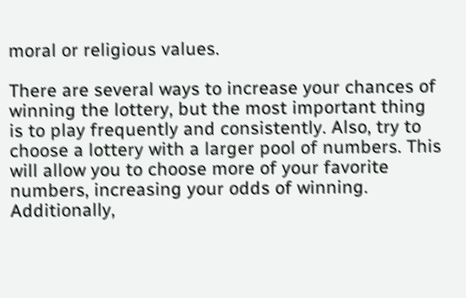moral or religious values.

There are several ways to increase your chances of winning the lottery, but the most important thing is to play frequently and consistently. Also, try to choose a lottery with a larger pool of numbers. This will allow you to choose more of your favorite numbers, increasing your odds of winning. Additionally,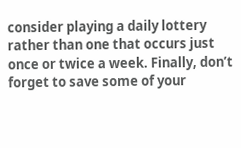consider playing a daily lottery rather than one that occurs just once or twice a week. Finally, don’t forget to save some of your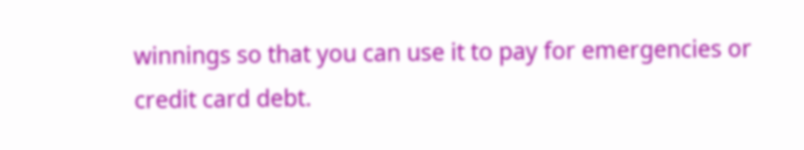winnings so that you can use it to pay for emergencies or credit card debt.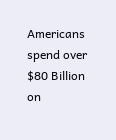Americans spend over $80 Billion on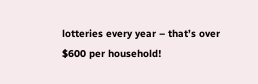lotteries every year – that’s over $600 per household!